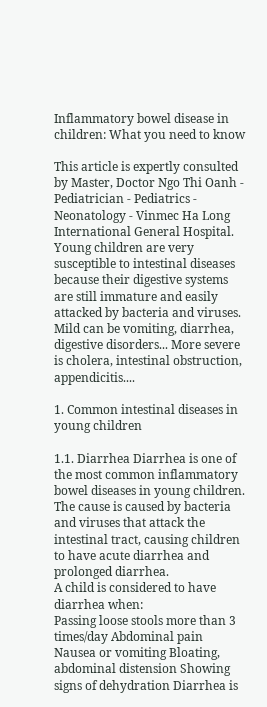Inflammatory bowel disease in children: What you need to know

This article is expertly consulted by Master, Doctor Ngo Thi Oanh - Pediatrician - Pediatrics - Neonatology - Vinmec Ha Long International General Hospital.
Young children are very susceptible to intestinal diseases because their digestive systems are still immature and easily attacked by bacteria and viruses. Mild can be vomiting, diarrhea, digestive disorders... More severe is cholera, intestinal obstruction, appendicitis....

1. Common intestinal diseases in young children

1.1. Diarrhea Diarrhea is one of the most common inflammatory bowel diseases in young children. The cause is caused by bacteria and viruses that attack the intestinal tract, causing children to have acute diarrhea and prolonged diarrhea.
A child is considered to have diarrhea when:
Passing loose stools more than 3 times/day Abdominal pain Nausea or vomiting Bloating, abdominal distension Showing signs of dehydration Diarrhea is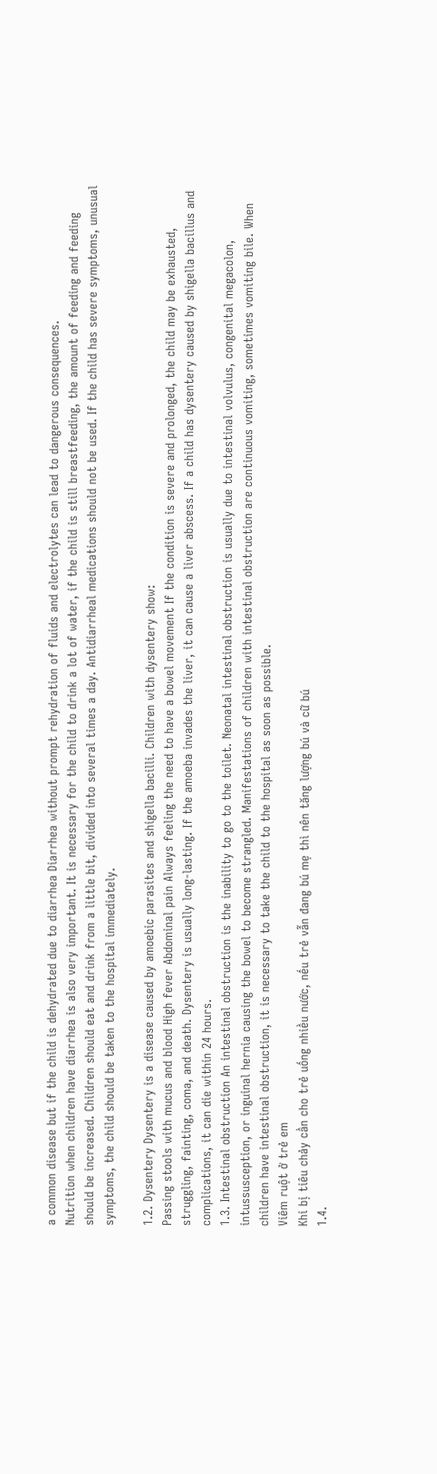a common disease but if the child is dehydrated due to diarrhea Diarrhea without prompt rehydration of fluids and electrolytes can lead to dangerous consequences.
Nutrition when children have diarrhea is also very important. It is necessary for the child to drink a lot of water, if the child is still breastfeeding, the amount of feeding and feeding should be increased. Children should eat and drink from a little bit, divided into several times a day. Antidiarrheal medications should not be used. If the child has severe symptoms, unusual symptoms, the child should be taken to the hospital immediately.

1.2. Dysentery Dysentery is a disease caused by amoebic parasites and shigella bacilli. Children with dysentery show:
Passing stools with mucus and blood High fever Abdominal pain Always feeling the need to have a bowel movement If the condition is severe and prolonged, the child may be exhausted, struggling, fainting, coma, and death. Dysentery is usually long-lasting. If the amoeba invades the liver, it can cause a liver abscess. If a child has dysentery caused by shigella bacillus and complications, it can die within 24 hours.
1.3. Intestinal obstruction An intestinal obstruction is the inability to go to the toilet. Neonatal intestinal obstruction is usually due to intestinal volvulus, congenital megacolon, intussusception, or inguinal hernia causing the bowel to become strangled. Manifestations of children with intestinal obstruction are continuous vomiting, sometimes vomiting bile. When children have intestinal obstruction, it is necessary to take the child to the hospital as soon as possible.
Viêm ruột ở trẻ em
Khi bị tiêu chảy cần cho trẻ uống nhiều nước, nếu trẻ vẫn đang bú mẹ thì nên tăng lượng bú và cữ bú
1.4.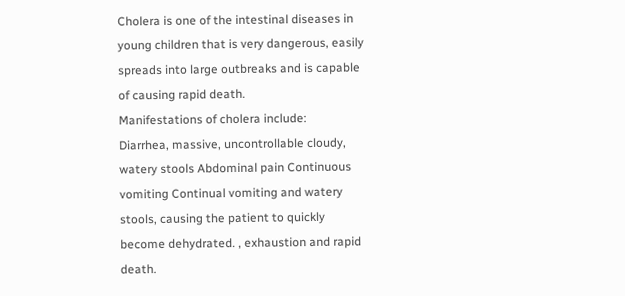Cholera is one of the intestinal diseases in young children that is very dangerous, easily spreads into large outbreaks and is capable of causing rapid death.
Manifestations of cholera include:
Diarrhea, massive, uncontrollable cloudy, watery stools Abdominal pain Continuous vomiting Continual vomiting and watery stools, causing the patient to quickly become dehydrated. , exhaustion and rapid death.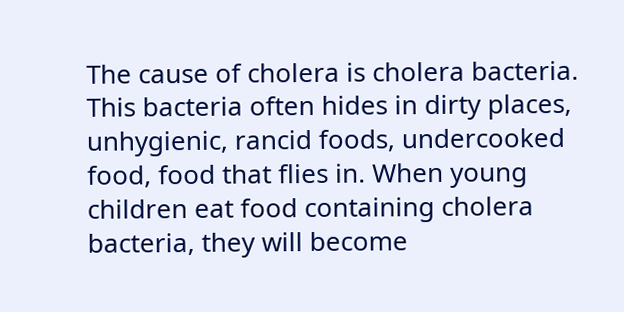The cause of cholera is cholera bacteria. This bacteria often hides in dirty places, unhygienic, rancid foods, undercooked food, food that flies in. When young children eat food containing cholera bacteria, they will become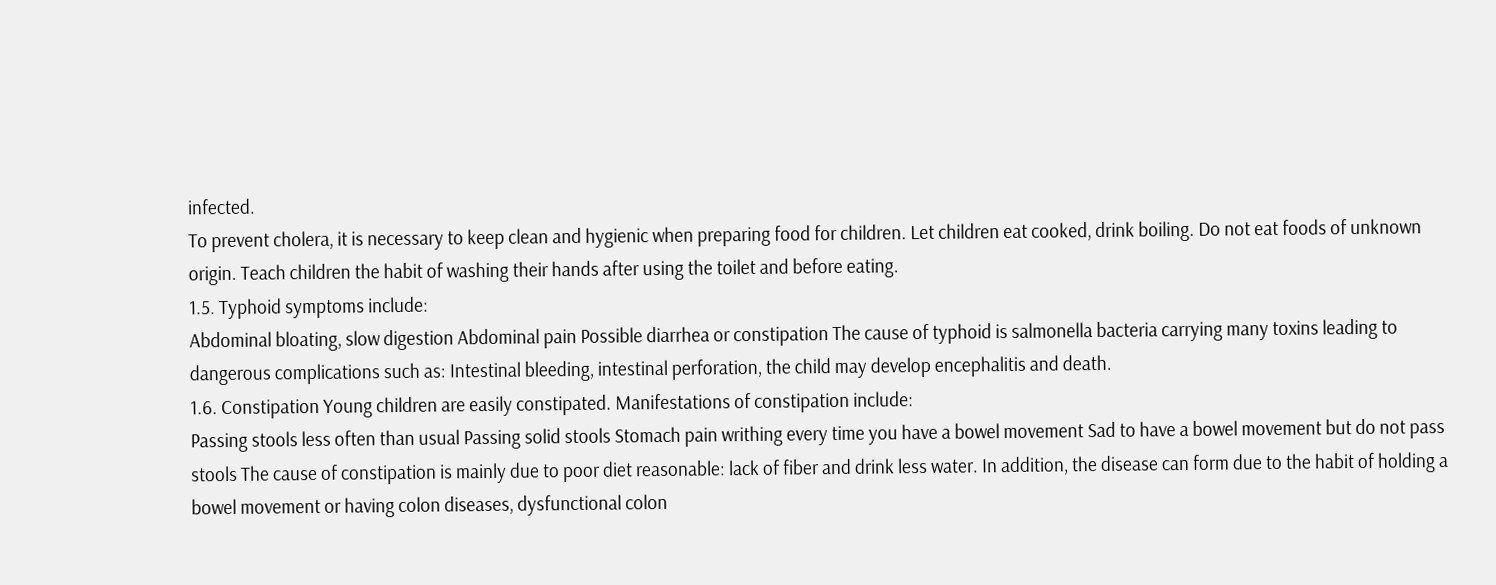infected.
To prevent cholera, it is necessary to keep clean and hygienic when preparing food for children. Let children eat cooked, drink boiling. Do not eat foods of unknown origin. Teach children the habit of washing their hands after using the toilet and before eating.
1.5. Typhoid symptoms include:
Abdominal bloating, slow digestion Abdominal pain Possible diarrhea or constipation The cause of typhoid is salmonella bacteria carrying many toxins leading to dangerous complications such as: Intestinal bleeding, intestinal perforation, the child may develop encephalitis and death.
1.6. Constipation Young children are easily constipated. Manifestations of constipation include:
Passing stools less often than usual Passing solid stools Stomach pain writhing every time you have a bowel movement Sad to have a bowel movement but do not pass stools The cause of constipation is mainly due to poor diet reasonable: lack of fiber and drink less water. In addition, the disease can form due to the habit of holding a bowel movement or having colon diseases, dysfunctional colon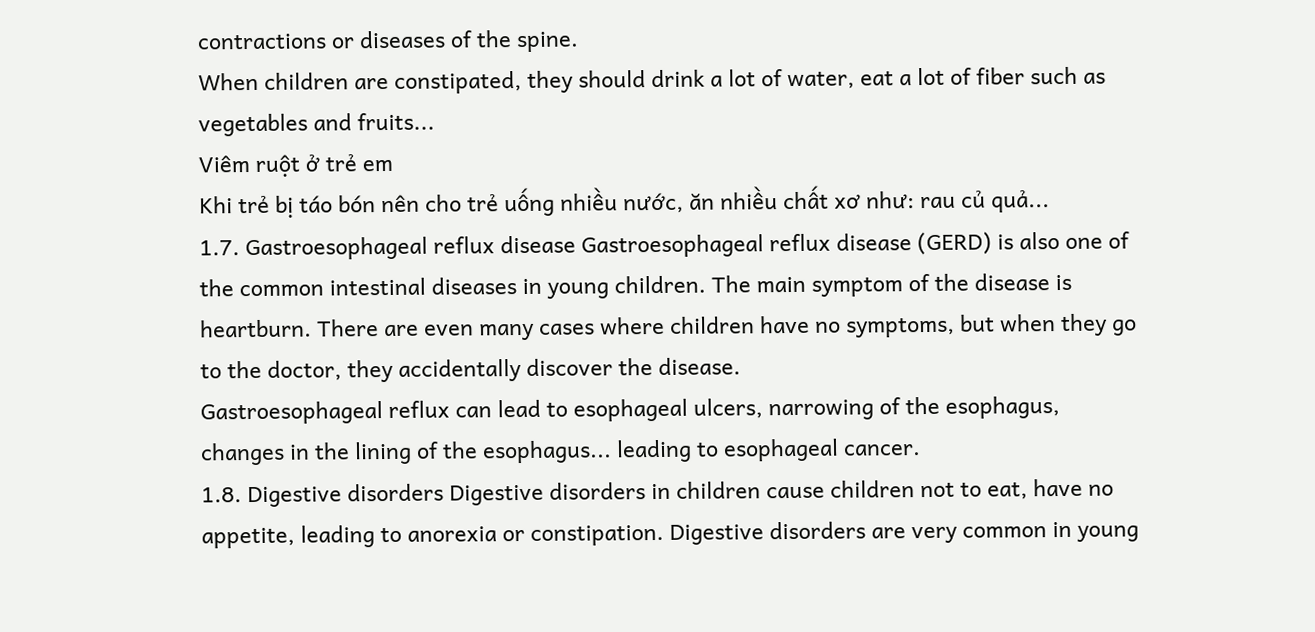contractions or diseases of the spine.
When children are constipated, they should drink a lot of water, eat a lot of fiber such as vegetables and fruits...
Viêm ruột ở trẻ em
Khi trẻ bị táo bón nên cho trẻ uống nhiều nước, ăn nhiều chất xơ như: rau củ quả...
1.7. Gastroesophageal reflux disease Gastroesophageal reflux disease (GERD) is also one of the common intestinal diseases in young children. The main symptom of the disease is heartburn. There are even many cases where children have no symptoms, but when they go to the doctor, they accidentally discover the disease.
Gastroesophageal reflux can lead to esophageal ulcers, narrowing of the esophagus, changes in the lining of the esophagus... leading to esophageal cancer.
1.8. Digestive disorders Digestive disorders in children cause children not to eat, have no appetite, leading to anorexia or constipation. Digestive disorders are very common in young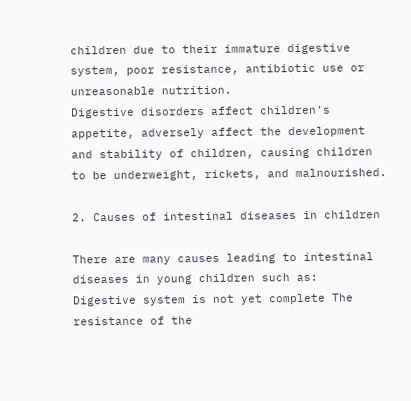children due to their immature digestive system, poor resistance, antibiotic use or unreasonable nutrition.
Digestive disorders affect children's appetite, adversely affect the development and stability of children, causing children to be underweight, rickets, and malnourished.

2. Causes of intestinal diseases in children

There are many causes leading to intestinal diseases in young children such as:
Digestive system is not yet complete The resistance of the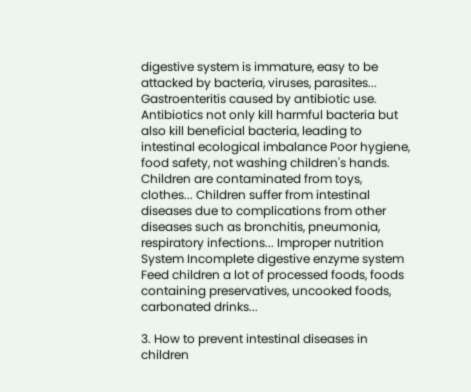digestive system is immature, easy to be attacked by bacteria, viruses, parasites... Gastroenteritis caused by antibiotic use. Antibiotics not only kill harmful bacteria but also kill beneficial bacteria, leading to intestinal ecological imbalance Poor hygiene, food safety, not washing children's hands. Children are contaminated from toys, clothes... Children suffer from intestinal diseases due to complications from other diseases such as bronchitis, pneumonia, respiratory infections... Improper nutrition System Incomplete digestive enzyme system Feed children a lot of processed foods, foods containing preservatives, uncooked foods, carbonated drinks...

3. How to prevent intestinal diseases in children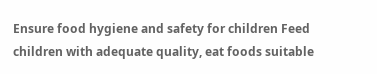Ensure food hygiene and safety for children Feed children with adequate quality, eat foods suitable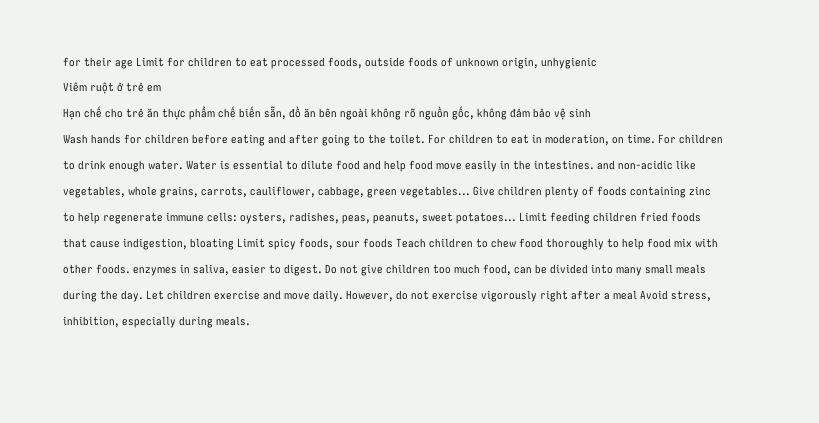for their age Limit for children to eat processed foods, outside foods of unknown origin, unhygienic
Viêm ruột ở trẻ em
Hạn chế cho trẻ ăn thực phẩm chế biến sẵn, đồ ăn bên ngoài không rõ nguồn gốc, không đảm bảo vệ sinh
Wash hands for children before eating and after going to the toilet. For children to eat in moderation, on time. For children to drink enough water. Water is essential to dilute food and help food move easily in the intestines. and non-acidic like vegetables, whole grains, carrots, cauliflower, cabbage, green vegetables... Give children plenty of foods containing zinc to help regenerate immune cells: oysters, radishes, peas, peanuts, sweet potatoes... Limit feeding children fried foods that cause indigestion, bloating Limit spicy foods, sour foods Teach children to chew food thoroughly to help food mix with other foods. enzymes in saliva, easier to digest. Do not give children too much food, can be divided into many small meals during the day. Let children exercise and move daily. However, do not exercise vigorously right after a meal Avoid stress, inhibition, especially during meals.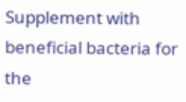Supplement with beneficial bacteria for the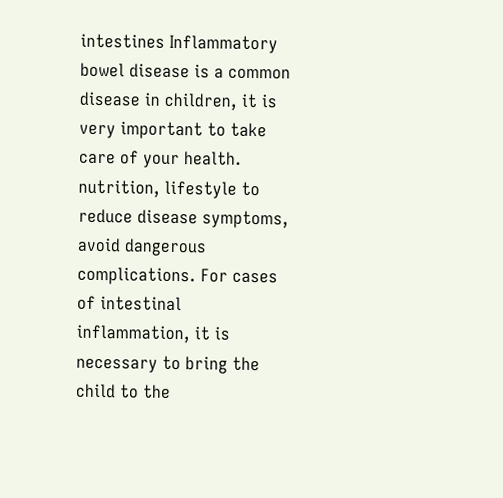intestines Inflammatory bowel disease is a common disease in children, it is very important to take care of your health. nutrition, lifestyle to reduce disease symptoms, avoid dangerous complications. For cases of intestinal inflammation, it is necessary to bring the child to the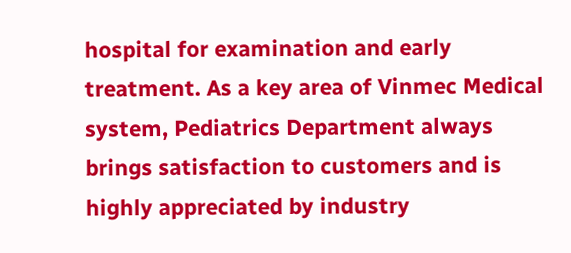hospital for examination and early treatment. As a key area of Vinmec Medical system, Pediatrics Department always brings satisfaction to customers and is highly appreciated by industry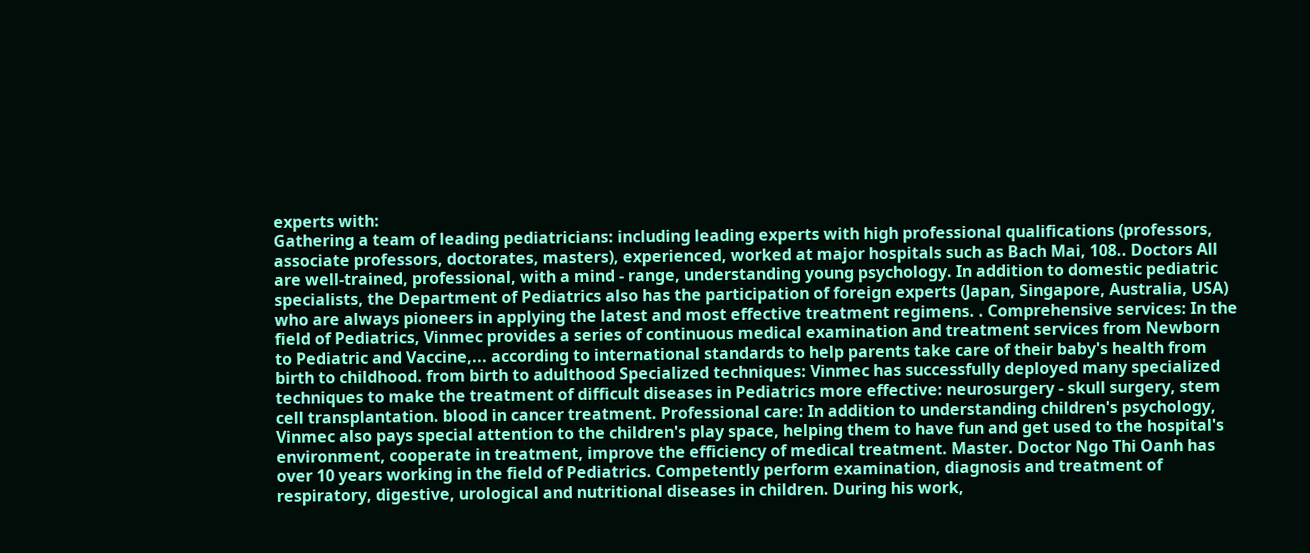experts with:
Gathering a team of leading pediatricians: including leading experts with high professional qualifications (professors, associate professors, doctorates, masters), experienced, worked at major hospitals such as Bach Mai, 108.. Doctors All are well-trained, professional, with a mind - range, understanding young psychology. In addition to domestic pediatric specialists, the Department of Pediatrics also has the participation of foreign experts (Japan, Singapore, Australia, USA) who are always pioneers in applying the latest and most effective treatment regimens. . Comprehensive services: In the field of Pediatrics, Vinmec provides a series of continuous medical examination and treatment services from Newborn to Pediatric and Vaccine,... according to international standards to help parents take care of their baby's health from birth to childhood. from birth to adulthood Specialized techniques: Vinmec has successfully deployed many specialized techniques to make the treatment of difficult diseases in Pediatrics more effective: neurosurgery - skull surgery, stem cell transplantation. blood in cancer treatment. Professional care: In addition to understanding children's psychology, Vinmec also pays special attention to the children's play space, helping them to have fun and get used to the hospital's environment, cooperate in treatment, improve the efficiency of medical treatment. Master. Doctor Ngo Thi Oanh has over 10 years working in the field of Pediatrics. Competently perform examination, diagnosis and treatment of respiratory, digestive, urological and nutritional diseases in children. During his work,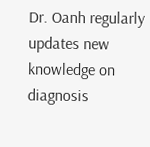Dr. Oanh regularly updates new knowledge on diagnosis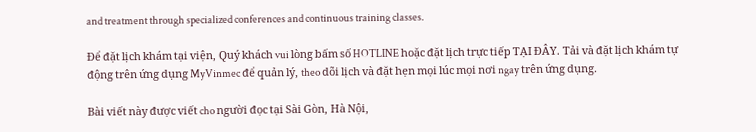and treatment through specialized conferences and continuous training classes.

Để đặt lịch khám tại viện, Quý khách vui lòng bấm số HOTLINE hoặc đặt lịch trực tiếp TẠI ĐÂY. Tải và đặt lịch khám tự động trên ứng dụng MyVinmec để quản lý, theo dõi lịch và đặt hẹn mọi lúc mọi nơi ngay trên ứng dụng.

Bài viết này được viết cho người đọc tại Sài Gòn, Hà Nội,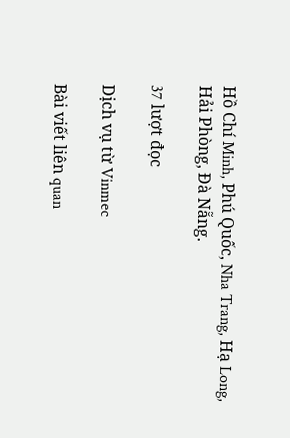Hồ Chí Minh, Phú Quốc, Nha Trang, Hạ Long, Hải Phòng, Đà Nẵng.

37 lượt đọc

Dịch vụ từ Vinmec

Bài viết liên quan